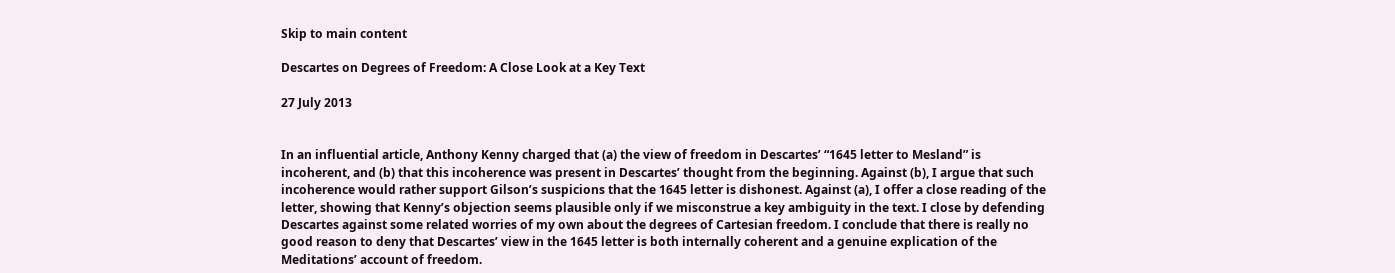Skip to main content

Descartes on Degrees of Freedom: A Close Look at a Key Text

27 July 2013


In an influential article, Anthony Kenny charged that (a) the view of freedom in Descartes’ “1645 letter to Mesland” is incoherent, and (b) that this incoherence was present in Descartes’ thought from the beginning. Against (b), I argue that such incoherence would rather support Gilson’s suspicions that the 1645 letter is dishonest. Against (a), I offer a close reading of the letter, showing that Kenny’s objection seems plausible only if we misconstrue a key ambiguity in the text. I close by defending Descartes against some related worries of my own about the degrees of Cartesian freedom. I conclude that there is really no good reason to deny that Descartes’ view in the 1645 letter is both internally coherent and a genuine explication of the Meditations’ account of freedom.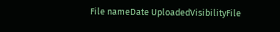File nameDate UploadedVisibilityFile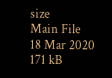size
Main File
18 Mar 2020
171 kB